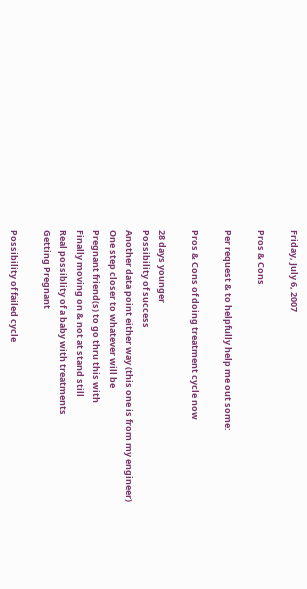Friday, July 6, 2007

Pros & Cons

Per request & to helpfully help me out some:

Pros & Cons of doing treatment cycle now

28 days younger
Possibility of success
Another data point either way (this one is from my engineer)
One step closer to whatever will be
Pregnant friend(s) to go thru this with
Finally moving on & not at stand still
Real possiblity of a baby with treatments
Getting Pregnant

Possibility of failed cycle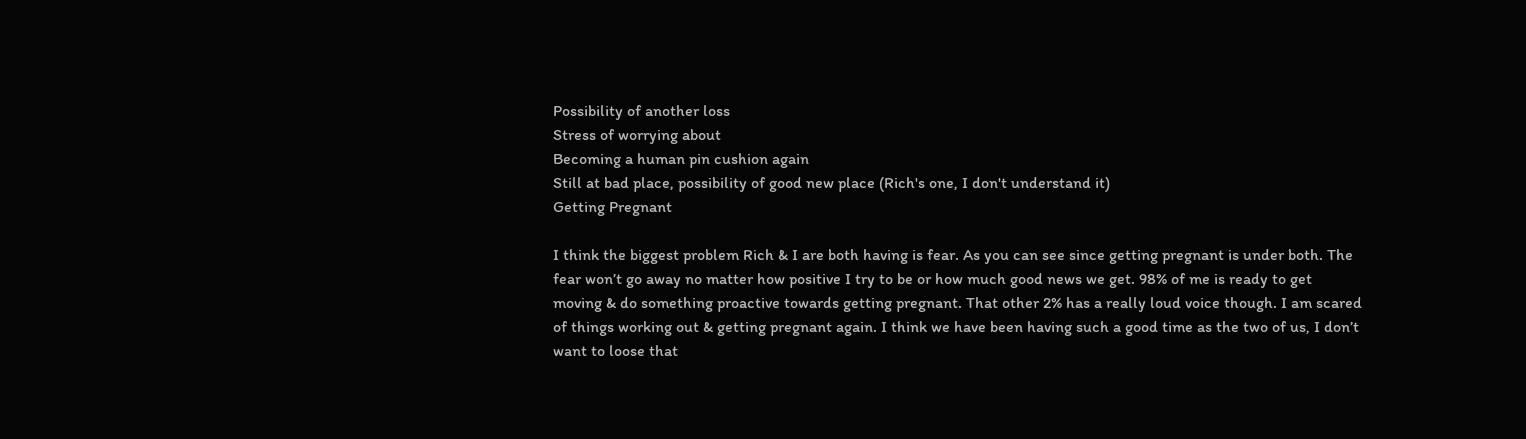Possibility of another loss
Stress of worrying about
Becoming a human pin cushion again
Still at bad place, possibility of good new place (Rich's one, I don't understand it)
Getting Pregnant

I think the biggest problem Rich & I are both having is fear. As you can see since getting pregnant is under both. The fear won’t go away no matter how positive I try to be or how much good news we get. 98% of me is ready to get moving & do something proactive towards getting pregnant. That other 2% has a really loud voice though. I am scared of things working out & getting pregnant again. I think we have been having such a good time as the two of us, I don’t want to loose that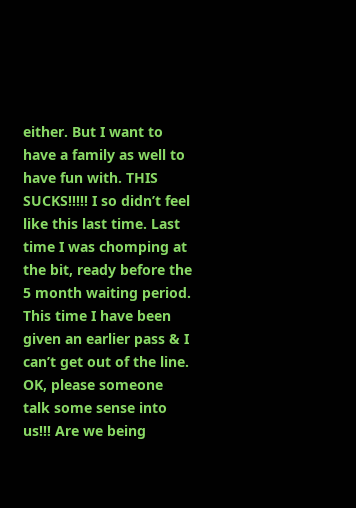either. But I want to have a family as well to have fun with. THIS SUCKS!!!!! I so didn’t feel like this last time. Last time I was chomping at the bit, ready before the 5 month waiting period. This time I have been given an earlier pass & I can’t get out of the line. OK, please someone talk some sense into us!!! Are we being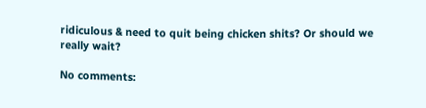ridiculous & need to quit being chicken shits? Or should we really wait?

No comments: